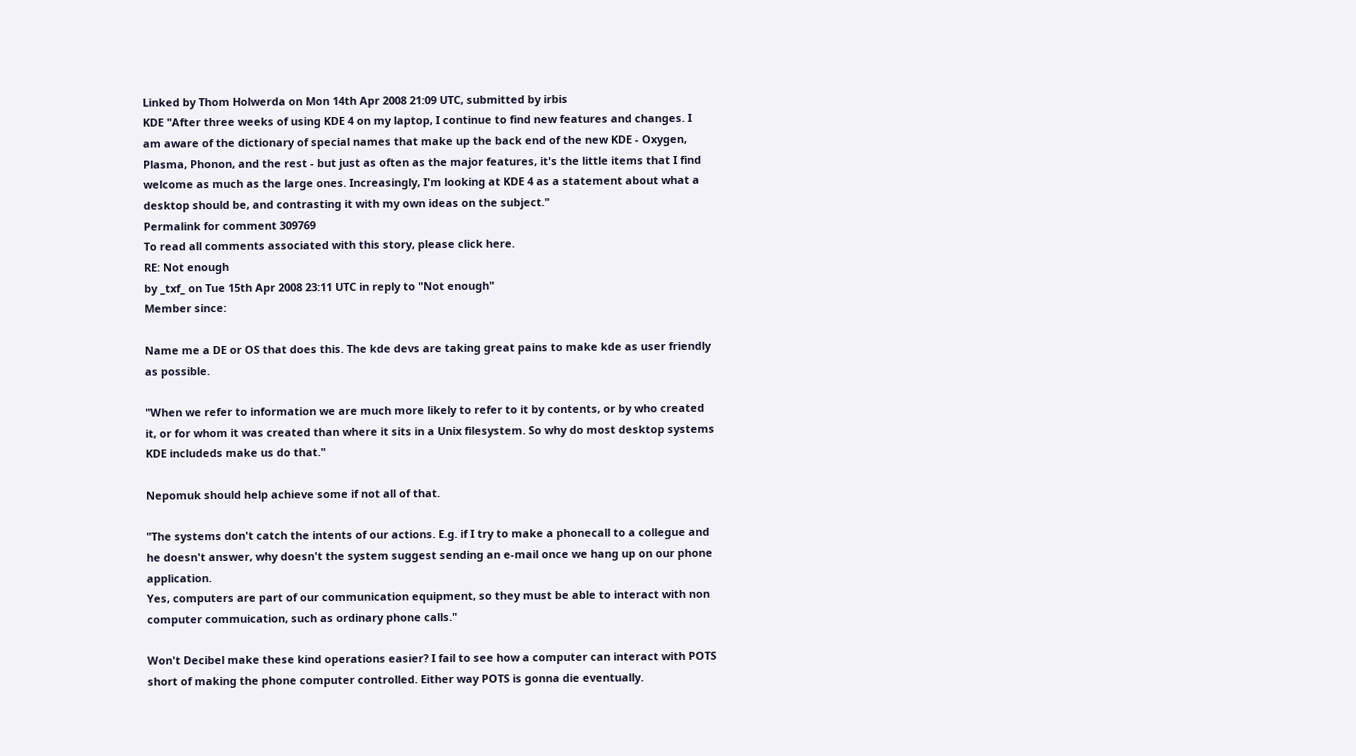Linked by Thom Holwerda on Mon 14th Apr 2008 21:09 UTC, submitted by irbis
KDE "After three weeks of using KDE 4 on my laptop, I continue to find new features and changes. I am aware of the dictionary of special names that make up the back end of the new KDE - Oxygen, Plasma, Phonon, and the rest - but just as often as the major features, it's the little items that I find welcome as much as the large ones. Increasingly, I'm looking at KDE 4 as a statement about what a desktop should be, and contrasting it with my own ideas on the subject."
Permalink for comment 309769
To read all comments associated with this story, please click here.
RE: Not enough
by _txf_ on Tue 15th Apr 2008 23:11 UTC in reply to "Not enough"
Member since:

Name me a DE or OS that does this. The kde devs are taking great pains to make kde as user friendly as possible.

"When we refer to information we are much more likely to refer to it by contents, or by who created it, or for whom it was created than where it sits in a Unix filesystem. So why do most desktop systems KDE includeds make us do that."

Nepomuk should help achieve some if not all of that.

"The systems don't catch the intents of our actions. E.g. if I try to make a phonecall to a collegue and he doesn't answer, why doesn't the system suggest sending an e-mail once we hang up on our phone application.
Yes, computers are part of our communication equipment, so they must be able to interact with non computer commuication, such as ordinary phone calls."

Won't Decibel make these kind operations easier? I fail to see how a computer can interact with POTS short of making the phone computer controlled. Either way POTS is gonna die eventually.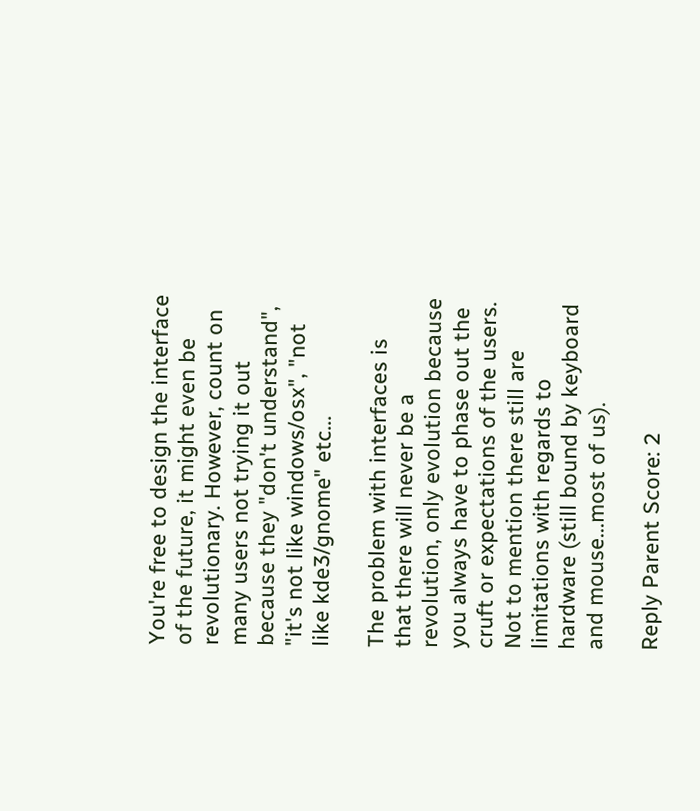You're free to design the interface of the future, it might even be revolutionary. However, count on many users not trying it out because they "don't understand", "it's not like windows/osx", "not like kde3/gnome" etc...

The problem with interfaces is that there will never be a revolution, only evolution because you always have to phase out the cruft or expectations of the users. Not to mention there still are limitations with regards to hardware (still bound by keyboard and mouse...most of us).

Reply Parent Score: 2